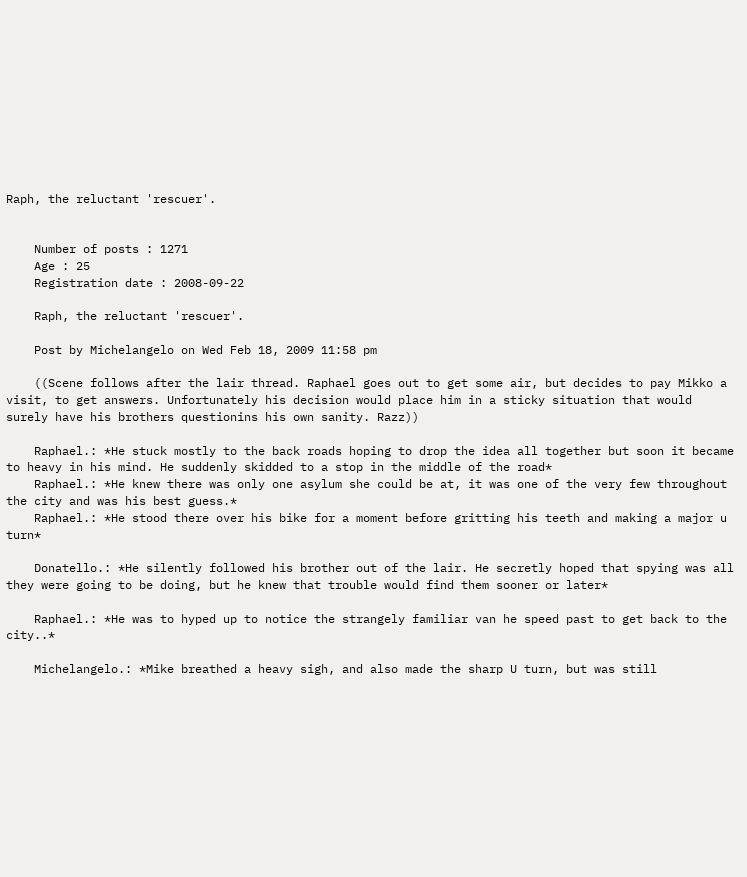Raph, the reluctant 'rescuer'.


    Number of posts : 1271
    Age : 25
    Registration date : 2008-09-22

    Raph, the reluctant 'rescuer'.

    Post by Michelangelo on Wed Feb 18, 2009 11:58 pm

    ((Scene follows after the lair thread. Raphael goes out to get some air, but decides to pay Mikko a visit, to get answers. Unfortunately his decision would place him in a sticky situation that would surely have his brothers questionins his own sanity. Razz))

    Raphael.: *He stuck mostly to the back roads hoping to drop the idea all together but soon it became to heavy in his mind. He suddenly skidded to a stop in the middle of the road*
    Raphael.: *He knew there was only one asylum she could be at, it was one of the very few throughout the city and was his best guess.*
    Raphael.: *He stood there over his bike for a moment before gritting his teeth and making a major u turn*

    Donatello.: *He silently followed his brother out of the lair. He secretly hoped that spying was all they were going to be doing, but he knew that trouble would find them sooner or later*

    Raphael.: *He was to hyped up to notice the strangely familiar van he speed past to get back to the city..*

    Michelangelo.: *Mike breathed a heavy sigh, and also made the sharp U turn, but was still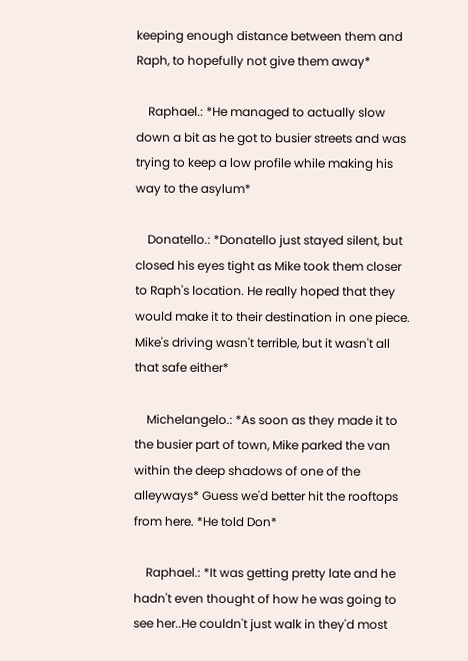keeping enough distance between them and Raph, to hopefully not give them away*

    Raphael.: *He managed to actually slow down a bit as he got to busier streets and was trying to keep a low profile while making his way to the asylum*

    Donatello.: *Donatello just stayed silent, but closed his eyes tight as Mike took them closer to Raph's location. He really hoped that they would make it to their destination in one piece. Mike's driving wasn't terrible, but it wasn't all that safe either*

    Michelangelo.: *As soon as they made it to the busier part of town, Mike parked the van within the deep shadows of one of the alleyways* Guess we'd better hit the rooftops from here. *He told Don*

    Raphael.: *It was getting pretty late and he hadn't even thought of how he was going to see her..He couldn't just walk in they'd most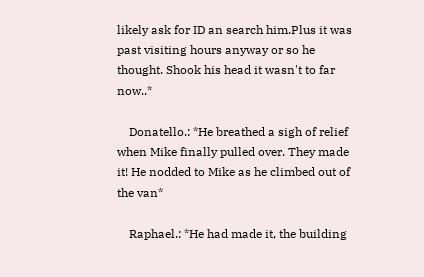likely ask for ID an search him.Plus it was past visiting hours anyway or so he thought. Shook his head it wasn't to far now..*

    Donatello.: *He breathed a sigh of relief when Mike finally pulled over. They made it! He nodded to Mike as he climbed out of the van*

    Raphael.: *He had made it, the building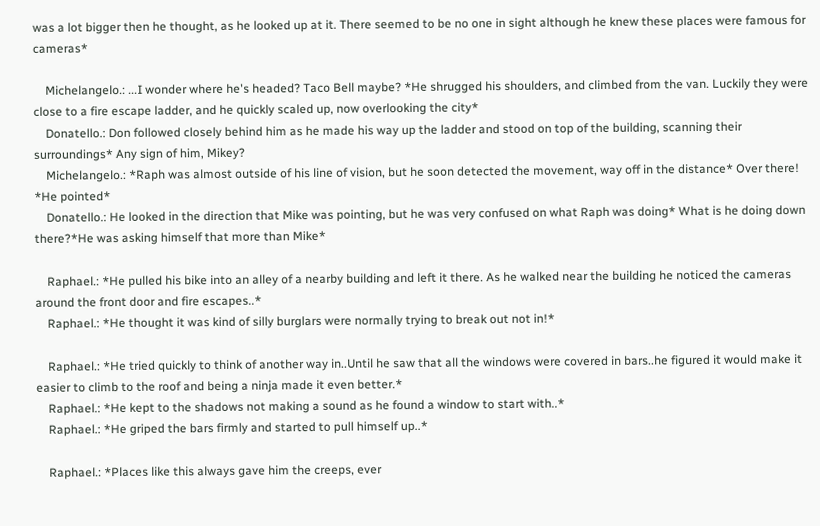was a lot bigger then he thought, as he looked up at it. There seemed to be no one in sight although he knew these places were famous for cameras*

    Michelangelo.: ...I wonder where he's headed? Taco Bell maybe? *He shrugged his shoulders, and climbed from the van. Luckily they were close to a fire escape ladder, and he quickly scaled up, now overlooking the city*
    Donatello.: Don followed closely behind him as he made his way up the ladder and stood on top of the building, scanning their surroundings* Any sign of him, Mikey?
    Michelangelo.: *Raph was almost outside of his line of vision, but he soon detected the movement, way off in the distance* Over there! *He pointed*
    Donatello.: He looked in the direction that Mike was pointing, but he was very confused on what Raph was doing* What is he doing down there?*He was asking himself that more than Mike*

    Raphael.: *He pulled his bike into an alley of a nearby building and left it there. As he walked near the building he noticed the cameras around the front door and fire escapes..*
    Raphael.: *He thought it was kind of silly burglars were normally trying to break out not in!*

    Raphael.: *He tried quickly to think of another way in..Until he saw that all the windows were covered in bars..he figured it would make it easier to climb to the roof and being a ninja made it even better.*
    Raphael.: *He kept to the shadows not making a sound as he found a window to start with..*
    Raphael.: *He griped the bars firmly and started to pull himself up..*

    Raphael.: *Places like this always gave him the creeps, ever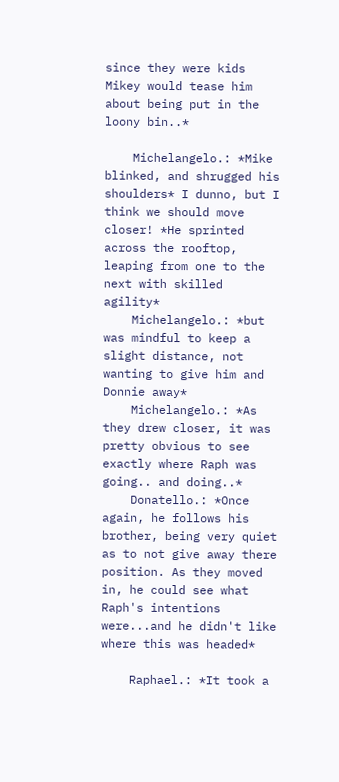since they were kids Mikey would tease him about being put in the loony bin..*

    Michelangelo.: *Mike blinked, and shrugged his shoulders* I dunno, but I think we should move closer! *He sprinted across the rooftop, leaping from one to the next with skilled agility*
    Michelangelo.: *but was mindful to keep a slight distance, not wanting to give him and Donnie away*
    Michelangelo.: *As they drew closer, it was pretty obvious to see exactly where Raph was going.. and doing..*
    Donatello.: *Once again, he follows his brother, being very quiet as to not give away there position. As they moved in, he could see what Raph's intentions were...and he didn't like where this was headed*

    Raphael.: *It took a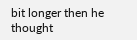bit longer then he thought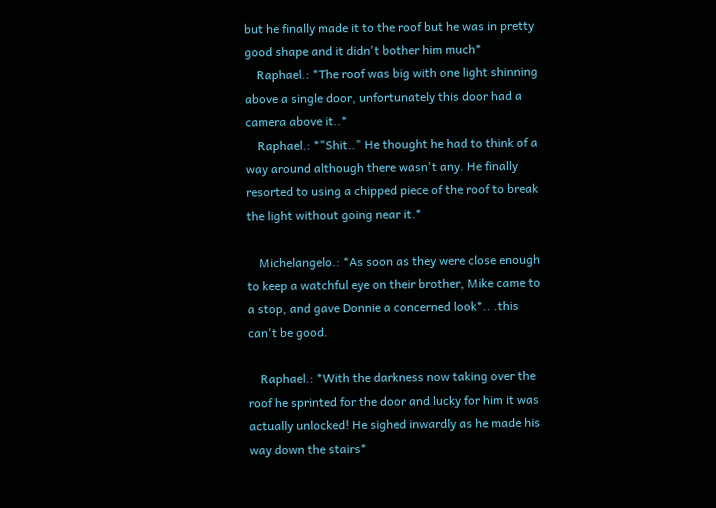but he finally made it to the roof but he was in pretty good shape and it didn't bother him much*
    Raphael.: *The roof was big with one light shinning above a single door, unfortunately this door had a camera above it..*
    Raphael.: *"Shit.." He thought he had to think of a way around although there wasn't any. He finally resorted to using a chipped piece of the roof to break the light without going near it.*

    Michelangelo.: *As soon as they were close enough to keep a watchful eye on their brother, Mike came to a stop, and gave Donnie a concerned look*.. .this can't be good.

    Raphael.: *With the darkness now taking over the roof he sprinted for the door and lucky for him it was actually unlocked! He sighed inwardly as he made his way down the stairs*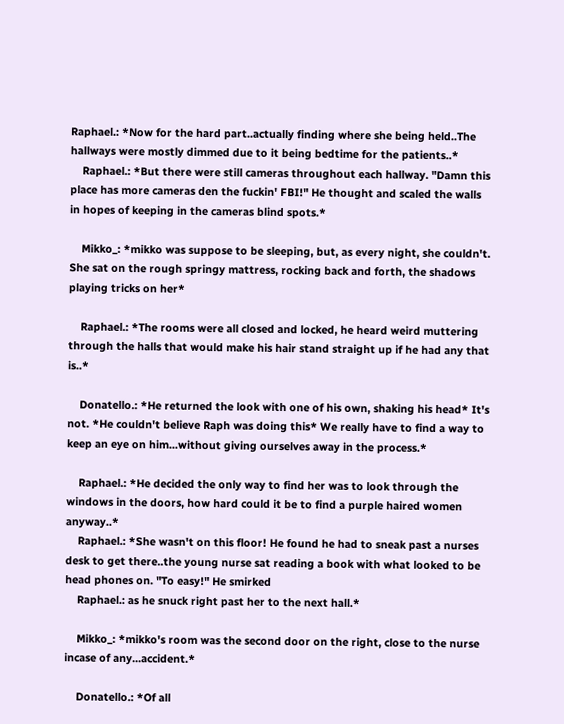Raphael.: *Now for the hard part..actually finding where she being held..The hallways were mostly dimmed due to it being bedtime for the patients..*
    Raphael.: *But there were still cameras throughout each hallway. "Damn this place has more cameras den the fuckin' FBI!" He thought and scaled the walls in hopes of keeping in the cameras blind spots.*

    Mikko_: *mikko was suppose to be sleeping, but, as every night, she couldn't. She sat on the rough springy mattress, rocking back and forth, the shadows playing tricks on her*

    Raphael.: *The rooms were all closed and locked, he heard weird muttering through the halls that would make his hair stand straight up if he had any that is..*

    Donatello.: *He returned the look with one of his own, shaking his head* It's not. *He couldn't believe Raph was doing this* We really have to find a way to keep an eye on him...without giving ourselves away in the process.*

    Raphael.: *He decided the only way to find her was to look through the windows in the doors, how hard could it be to find a purple haired women anyway..*
    Raphael.: *She wasn't on this floor! He found he had to sneak past a nurses desk to get there..the young nurse sat reading a book with what looked to be head phones on. "To easy!" He smirked
    Raphael.: as he snuck right past her to the next hall.*

    Mikko_: *mikko's room was the second door on the right, close to the nurse incase of any...accident.*

    Donatello.: *Of all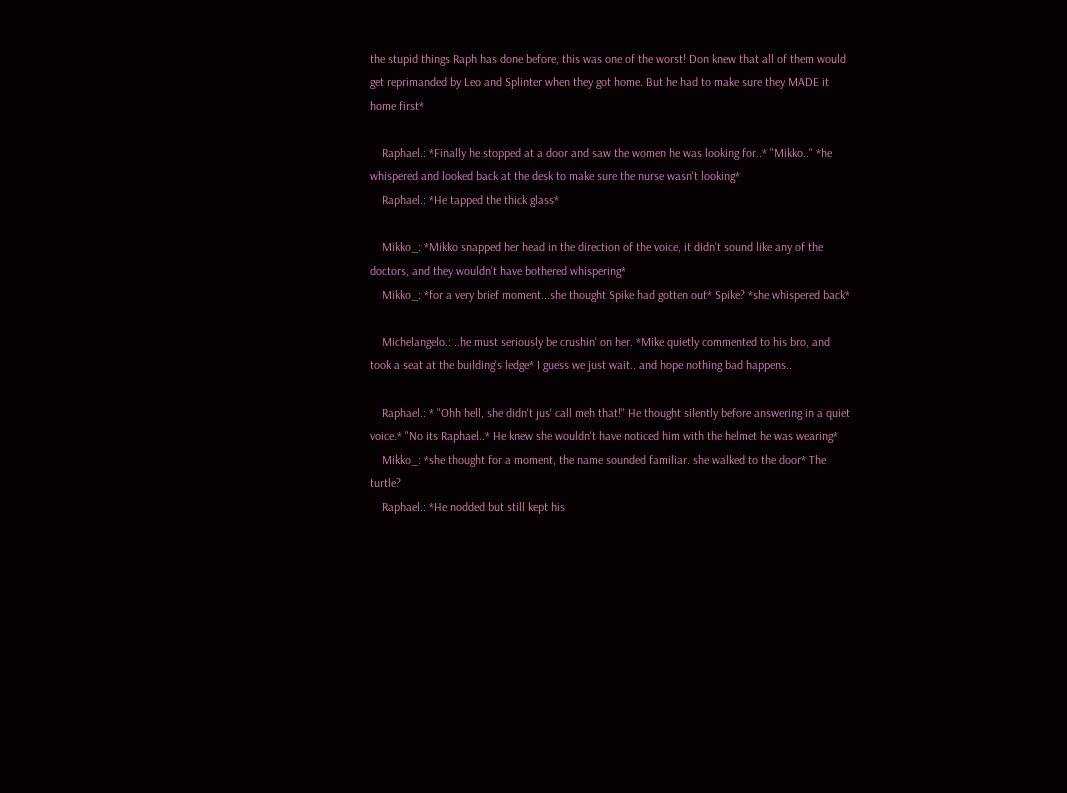the stupid things Raph has done before, this was one of the worst! Don knew that all of them would get reprimanded by Leo and Splinter when they got home. But he had to make sure they MADE it home first*

    Raphael.: *Finally he stopped at a door and saw the women he was looking for..* "Mikko.." *he whispered and looked back at the desk to make sure the nurse wasn't looking*
    Raphael.: *He tapped the thick glass*

    Mikko_: *Mikko snapped her head in the direction of the voice, it didn't sound like any of the doctors, and they wouldn't have bothered whispering*
    Mikko_: *for a very brief moment...she thought Spike had gotten out* Spike? *she whispered back*

    Michelangelo.: ..he must seriously be crushin' on her. *Mike quietly commented to his bro, and took a seat at the building's ledge* I guess we just wait.. and hope nothing bad happens..

    Raphael.: * "Ohh hell, she didn't jus' call meh that!" He thought silently before answering in a quiet voice.* "No its Raphael..* He knew she wouldn't have noticed him with the helmet he was wearing*
    Mikko_: *she thought for a moment, the name sounded familiar. she walked to the door* The turtle?
    Raphael.: *He nodded but still kept his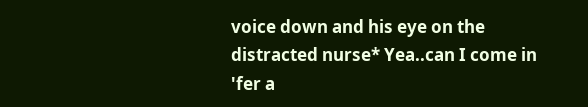voice down and his eye on the distracted nurse* Yea..can I come in 'fer a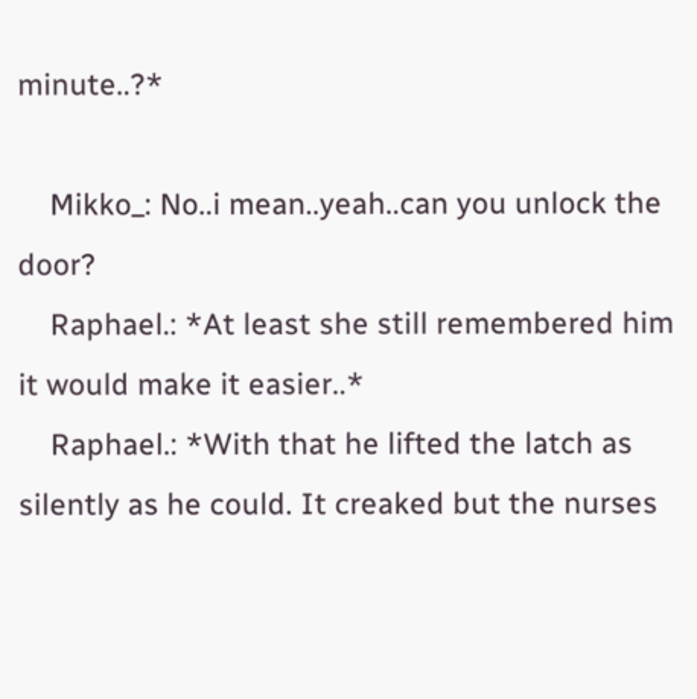minute..?*

    Mikko_: No..i mean..yeah..can you unlock the door?
    Raphael.: *At least she still remembered him it would make it easier..*
    Raphael.: *With that he lifted the latch as silently as he could. It creaked but the nurses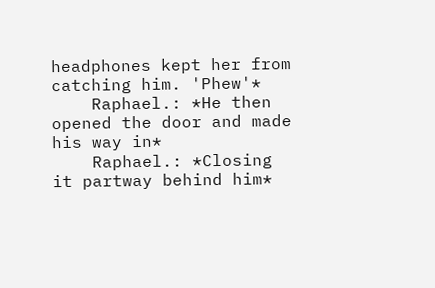headphones kept her from catching him. 'Phew'*
    Raphael.: *He then opened the door and made his way in*
    Raphael.: *Closing it partway behind him*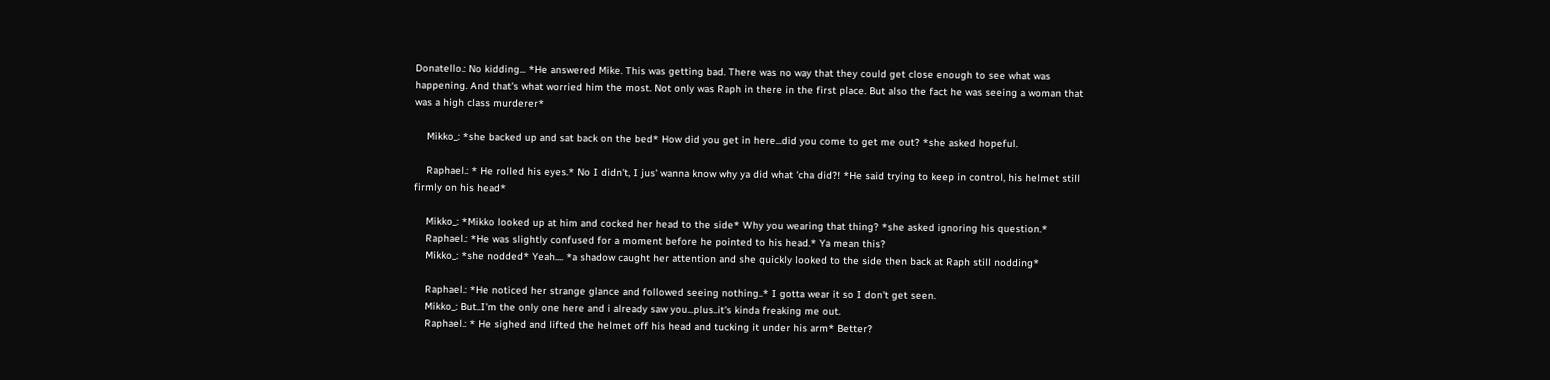Donatello.: No kidding... *He answered Mike. This was getting bad. There was no way that they could get close enough to see what was happening. And that's what worried him the most. Not only was Raph in there in the first place. But also the fact he was seeing a woman that was a high class murderer*

    Mikko_: *she backed up and sat back on the bed* How did you get in here...did you come to get me out? *she asked hopeful.

    Raphael.: * He rolled his eyes.* No I didn't, I jus' wanna know why ya did what 'cha did?! *He said trying to keep in control, his helmet still firmly on his head*

    Mikko_: *Mikko looked up at him and cocked her head to the side* Why you wearing that thing? *she asked ignoring his question.*
    Raphael.: *He was slightly confused for a moment before he pointed to his head.* Ya mean this?
    Mikko_: *she nodded* Yeah.... *a shadow caught her attention and she quickly looked to the side then back at Raph still nodding*

    Raphael.: *He noticed her strange glance and followed seeing nothing..* I gotta wear it so I don't get seen.
    Mikko_: But..I'm the only one here and i already saw you...plus..it's kinda freaking me out.
    Raphael.: * He sighed and lifted the helmet off his head and tucking it under his arm* Better?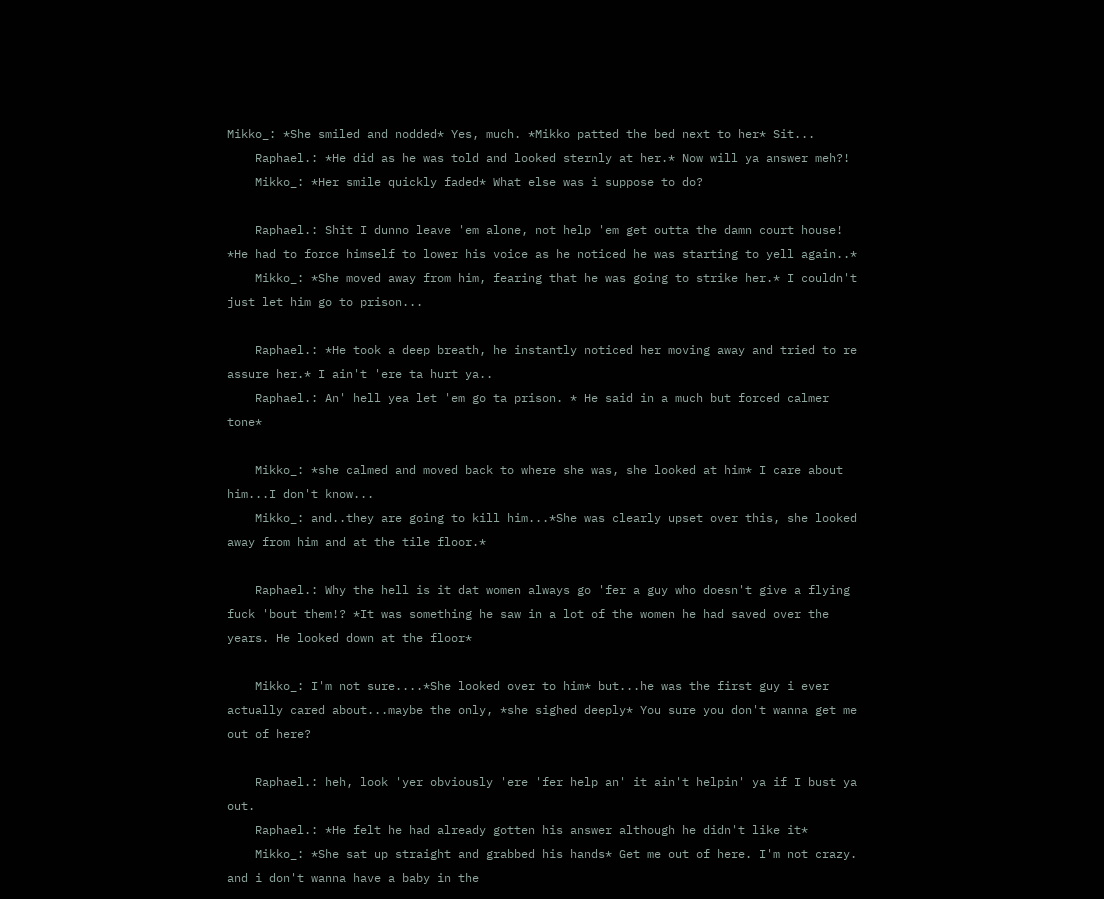Mikko_: *She smiled and nodded* Yes, much. *Mikko patted the bed next to her* Sit...
    Raphael.: *He did as he was told and looked sternly at her.* Now will ya answer meh?!
    Mikko_: *Her smile quickly faded* What else was i suppose to do?

    Raphael.: Shit I dunno leave 'em alone, not help 'em get outta the damn court house! *He had to force himself to lower his voice as he noticed he was starting to yell again..*
    Mikko_: *She moved away from him, fearing that he was going to strike her.* I couldn't just let him go to prison...

    Raphael.: *He took a deep breath, he instantly noticed her moving away and tried to re assure her.* I ain't 'ere ta hurt ya..
    Raphael.: An' hell yea let 'em go ta prison. * He said in a much but forced calmer tone*

    Mikko_: *she calmed and moved back to where she was, she looked at him* I care about him...I don't know...
    Mikko_: and..they are going to kill him...*She was clearly upset over this, she looked away from him and at the tile floor.*

    Raphael.: Why the hell is it dat women always go 'fer a guy who doesn't give a flying fuck 'bout them!? *It was something he saw in a lot of the women he had saved over the years. He looked down at the floor*

    Mikko_: I'm not sure....*She looked over to him* but...he was the first guy i ever actually cared about...maybe the only, *she sighed deeply* You sure you don't wanna get me out of here?

    Raphael.: heh, look 'yer obviously 'ere 'fer help an' it ain't helpin' ya if I bust ya out.
    Raphael.: *He felt he had already gotten his answer although he didn't like it*
    Mikko_: *She sat up straight and grabbed his hands* Get me out of here. I'm not crazy. and i don't wanna have a baby in the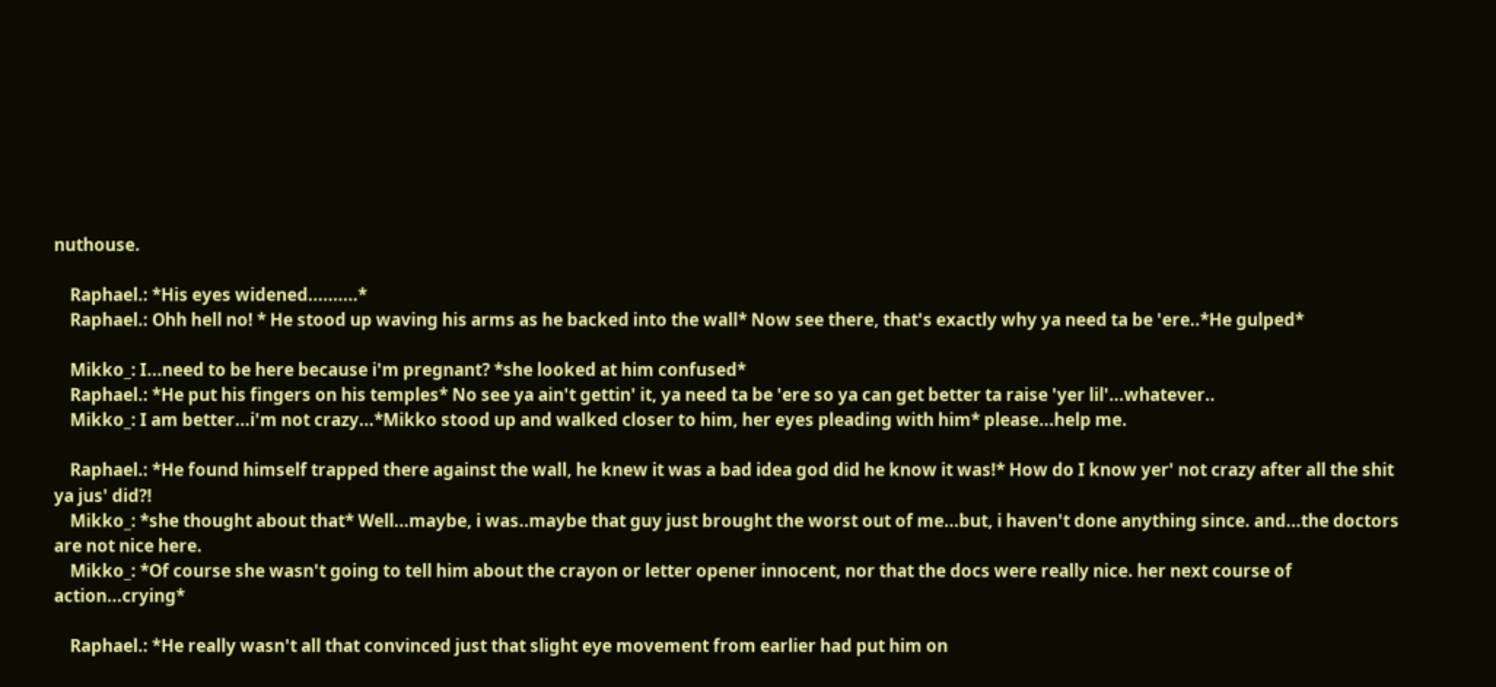nuthouse.

    Raphael.: *His eyes widened..........*
    Raphael.: Ohh hell no! * He stood up waving his arms as he backed into the wall* Now see there, that's exactly why ya need ta be 'ere..*He gulped*

    Mikko_: I...need to be here because i'm pregnant? *she looked at him confused*
    Raphael.: *He put his fingers on his temples* No see ya ain't gettin' it, ya need ta be 'ere so ya can get better ta raise 'yer lil'...whatever..
    Mikko_: I am better...i'm not crazy...*Mikko stood up and walked closer to him, her eyes pleading with him* please...help me.

    Raphael.: *He found himself trapped there against the wall, he knew it was a bad idea god did he know it was!* How do I know yer' not crazy after all the shit ya jus' did?!
    Mikko_: *she thought about that* Well...maybe, i was..maybe that guy just brought the worst out of me...but, i haven't done anything since. and...the doctors are not nice here.
    Mikko_: *Of course she wasn't going to tell him about the crayon or letter opener innocent, nor that the docs were really nice. her next course of action...crying*

    Raphael.: *He really wasn't all that convinced just that slight eye movement from earlier had put him on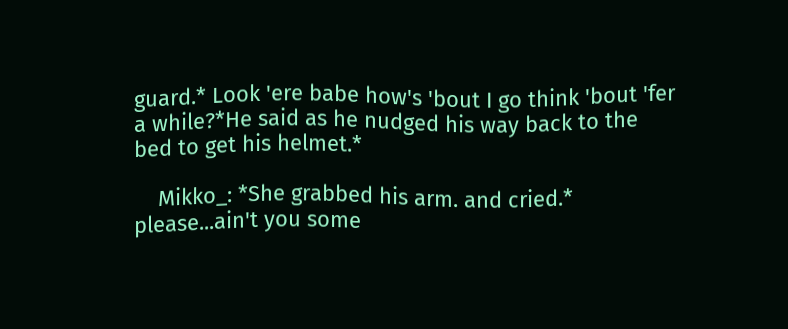guard.* Look 'ere babe how's 'bout I go think 'bout 'fer a while?*He said as he nudged his way back to the bed to get his helmet.*

    Mikko_: *She grabbed his arm. and cried.* please...ain't you some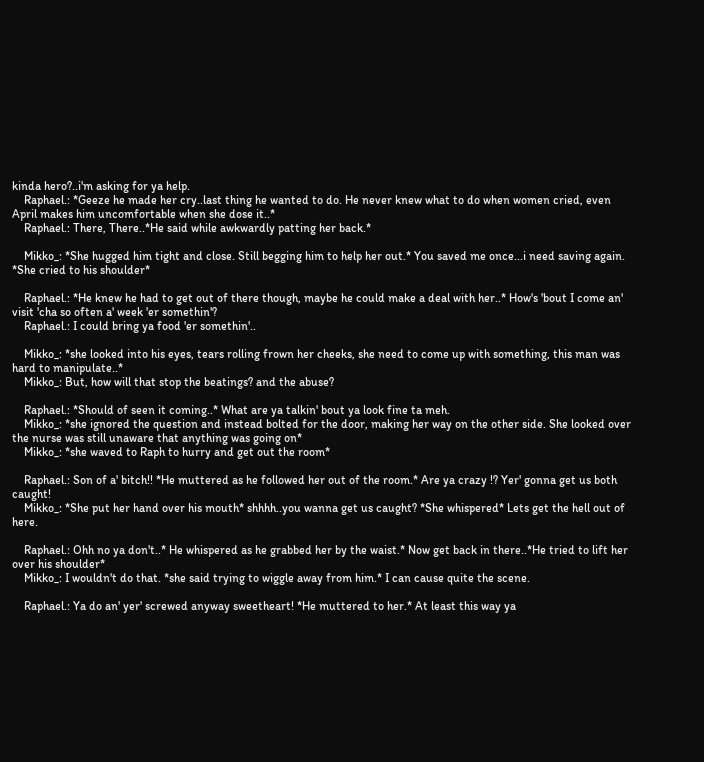kinda hero?..i'm asking for ya help.
    Raphael.: *Geeze he made her cry..last thing he wanted to do. He never knew what to do when women cried, even April makes him uncomfortable when she dose it..*
    Raphael.: There, There..*He said while awkwardly patting her back.*

    Mikko_: *She hugged him tight and close. Still begging him to help her out.* You saved me once...i need saving again. *She cried to his shoulder*

    Raphael.: *He knew he had to get out of there though, maybe he could make a deal with her..* How's 'bout I come an' visit 'cha so often a' week 'er somethin'?
    Raphael.: I could bring ya food 'er somethin'..

    Mikko_: *she looked into his eyes, tears rolling frown her cheeks, she need to come up with something, this man was hard to manipulate..*
    Mikko_: But, how will that stop the beatings? and the abuse?

    Raphael.: *Should of seen it coming..* What are ya talkin' bout ya look fine ta meh.
    Mikko_: *she ignored the question and instead bolted for the door, making her way on the other side. She looked over the nurse was still unaware that anything was going on*
    Mikko_: *she waved to Raph to hurry and get out the room*

    Raphael.: Son of a' bitch!! *He muttered as he followed her out of the room.* Are ya crazy !? Yer' gonna get us both caught!
    Mikko_: *She put her hand over his mouth* shhhh..you wanna get us caught? *She whispered* Lets get the hell out of here.

    Raphael.: Ohh no ya don't..* He whispered as he grabbed her by the waist.* Now get back in there..*He tried to lift her over his shoulder*
    Mikko_: I wouldn't do that. *she said trying to wiggle away from him.* I can cause quite the scene.

    Raphael.: Ya do an' yer' screwed anyway sweetheart! *He muttered to her.* At least this way ya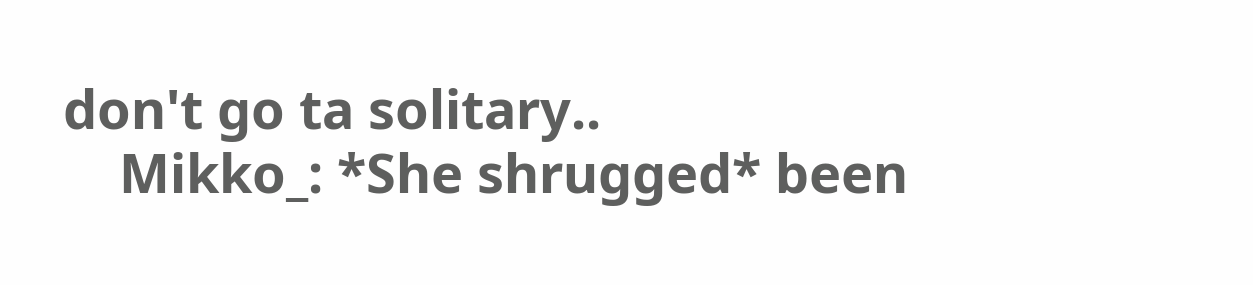don't go ta solitary..
    Mikko_: *She shrugged* been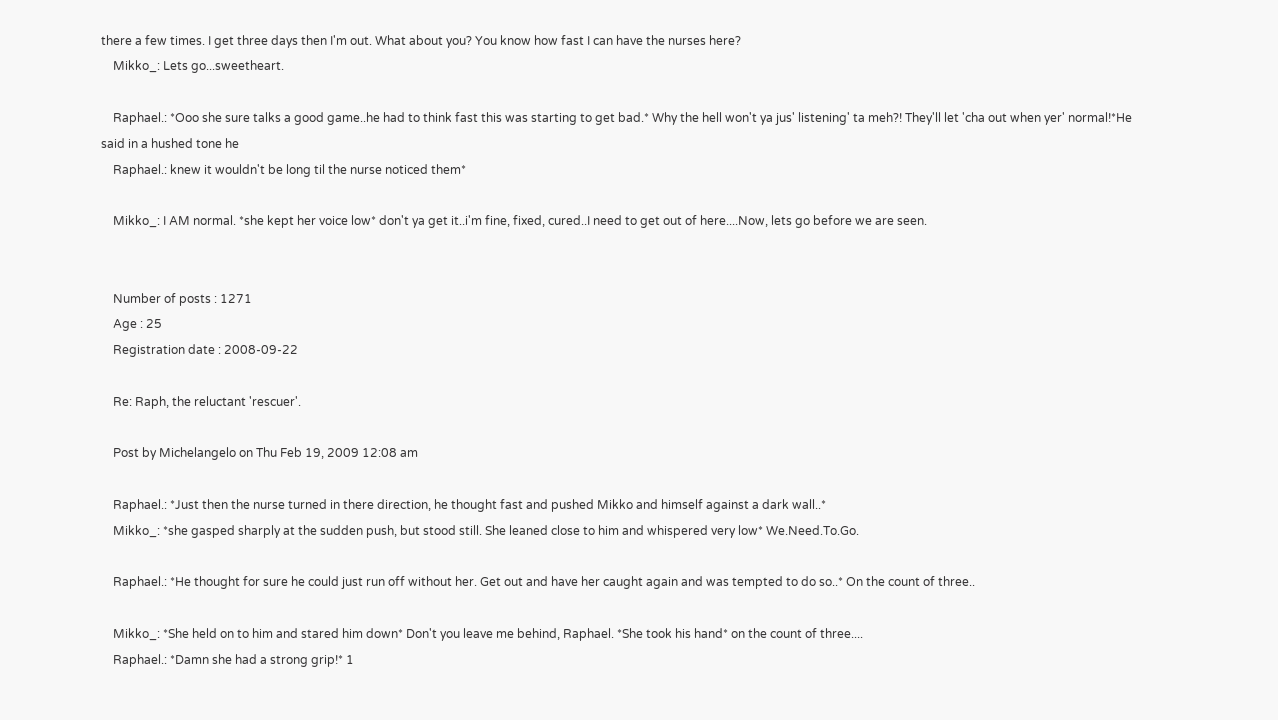there a few times. I get three days then I'm out. What about you? You know how fast I can have the nurses here?
    Mikko_: Lets go...sweetheart.

    Raphael.: *Ooo she sure talks a good game..he had to think fast this was starting to get bad.* Why the hell won't ya jus' listening' ta meh?! They'll let 'cha out when yer' normal!*He said in a hushed tone he
    Raphael.: knew it wouldn't be long til the nurse noticed them*

    Mikko_: I AM normal. *she kept her voice low* don't ya get it..i'm fine, fixed, cured..I need to get out of here....Now, lets go before we are seen.


    Number of posts : 1271
    Age : 25
    Registration date : 2008-09-22

    Re: Raph, the reluctant 'rescuer'.

    Post by Michelangelo on Thu Feb 19, 2009 12:08 am

    Raphael.: *Just then the nurse turned in there direction, he thought fast and pushed Mikko and himself against a dark wall..*
    Mikko_: *she gasped sharply at the sudden push, but stood still. She leaned close to him and whispered very low* We.Need.To.Go.

    Raphael.: *He thought for sure he could just run off without her. Get out and have her caught again and was tempted to do so..* On the count of three..

    Mikko_: *She held on to him and stared him down* Don't you leave me behind, Raphael. *She took his hand* on the count of three....
    Raphael.: *Damn she had a strong grip!* 1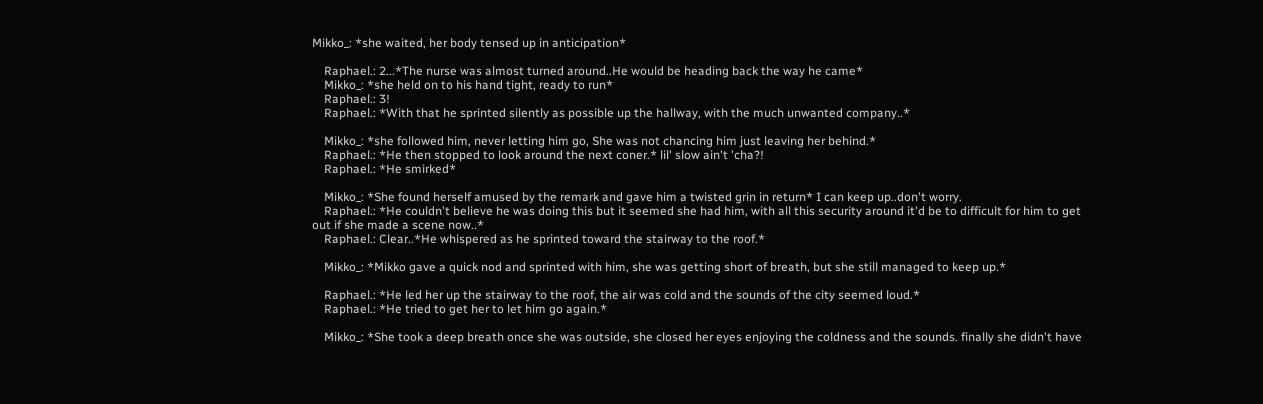Mikko_: *she waited, her body tensed up in anticipation*

    Raphael.: 2...*The nurse was almost turned around..He would be heading back the way he came*
    Mikko_: *she held on to his hand tight, ready to run*
    Raphael.: 3!
    Raphael.: *With that he sprinted silently as possible up the hallway, with the much unwanted company..*

    Mikko_: *she followed him, never letting him go, She was not chancing him just leaving her behind.*
    Raphael.: *He then stopped to look around the next coner.* lil' slow ain't 'cha?!
    Raphael.: *He smirked*

    Mikko_: *She found herself amused by the remark and gave him a twisted grin in return* I can keep up..don't worry.
    Raphael.: *He couldn't believe he was doing this but it seemed she had him, with all this security around it'd be to difficult for him to get out if she made a scene now..*
    Raphael.: Clear..*He whispered as he sprinted toward the stairway to the roof.*

    Mikko_: *Mikko gave a quick nod and sprinted with him, she was getting short of breath, but she still managed to keep up.*

    Raphael.: *He led her up the stairway to the roof, the air was cold and the sounds of the city seemed loud.*
    Raphael.: *He tried to get her to let him go again.*

    Mikko_: *She took a deep breath once she was outside, she closed her eyes enjoying the coldness and the sounds. finally she didn't have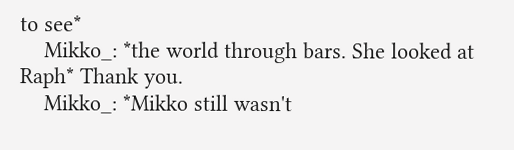to see*
    Mikko_: *the world through bars. She looked at Raph* Thank you.
    Mikko_: *Mikko still wasn't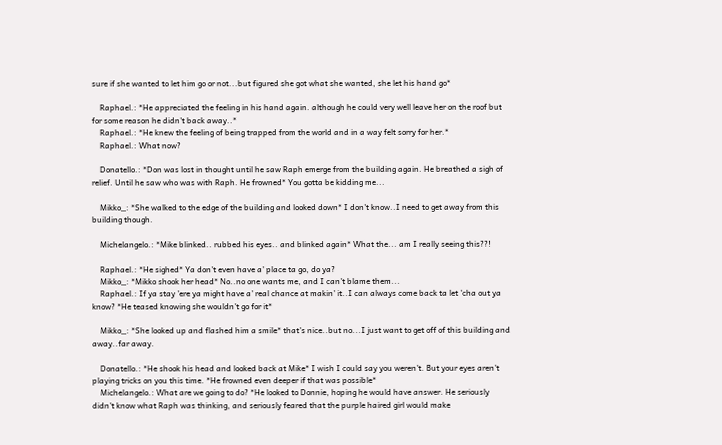sure if she wanted to let him go or not...but figured she got what she wanted, she let his hand go*

    Raphael.: *He appreciated the feeling in his hand again. although he could very well leave her on the roof but for some reason he didn't back away..*
    Raphael.: *He knew the feeling of being trapped from the world and in a way felt sorry for her.*
    Raphael.: What now?

    Donatello.: *Don was lost in thought until he saw Raph emerge from the building again. He breathed a sigh of relief. Until he saw who was with Raph. He frowned* You gotta be kidding me...

    Mikko_: *She walked to the edge of the building and looked down* I don't know..I need to get away from this building though.

    Michelangelo.: *Mike blinked.. rubbed his eyes.. and blinked again* What the... am I really seeing this??!

    Raphael.: *He sighed* Ya don't even have a' place ta go, do ya?
    Mikko_: *Mikko shook her head* No..no one wants me, and I can't blame them...
    Raphael.: If ya stay 'ere ya might have a' real chance at makin' it..I can always come back ta let 'cha out ya know? *He teased knowing she wouldn't go for it*

    Mikko_: *She looked up and flashed him a smile* that's nice..but no...I just want to get off of this building and away..far away.

    Donatello.: *He shook his head and looked back at Mike* I wish I could say you weren't. But your eyes aren't playing tricks on you this time. *He frowned even deeper if that was possible*
    Michelangelo.: What are we going to do? *He looked to Donnie, hoping he would have answer. He seriously didn't know what Raph was thinking, and seriously feared that the purple haired girl would make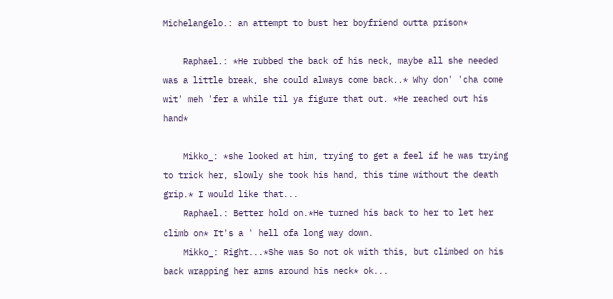Michelangelo.: an attempt to bust her boyfriend outta prison*

    Raphael.: *He rubbed the back of his neck, maybe all she needed was a little break, she could always come back..* Why don' 'cha come wit' meh 'fer a while til ya figure that out. *He reached out his hand*

    Mikko_: *she looked at him, trying to get a feel if he was trying to trick her, slowly she took his hand, this time without the death grip.* I would like that...
    Raphael.: Better hold on.*He turned his back to her to let her climb on* It's a ' hell ofa long way down.
    Mikko_: Right...*She was So not ok with this, but climbed on his back wrapping her arms around his neck* ok...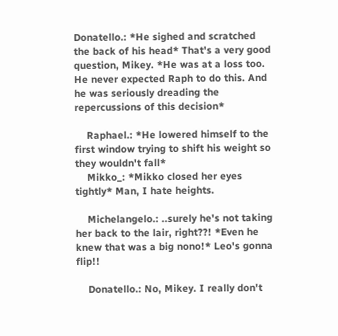Donatello.: *He sighed and scratched the back of his head* That's a very good question, Mikey. *He was at a loss too. He never expected Raph to do this. And he was seriously dreading the repercussions of this decision*

    Raphael.: *He lowered himself to the first window trying to shift his weight so they wouldn't fall*
    Mikko_: *Mikko closed her eyes tightly* Man, I hate heights.

    Michelangelo.: ..surely he's not taking her back to the lair, right??! *Even he knew that was a big nono!* Leo's gonna flip!!

    Donatello.: No, Mikey. I really don't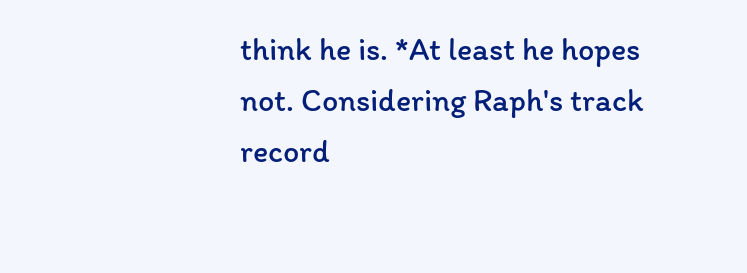think he is. *At least he hopes not. Considering Raph's track record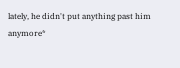lately, he didn't put anything past him anymore*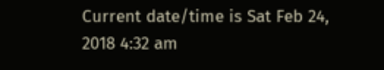Current date/time is Sat Feb 24, 2018 4:32 am